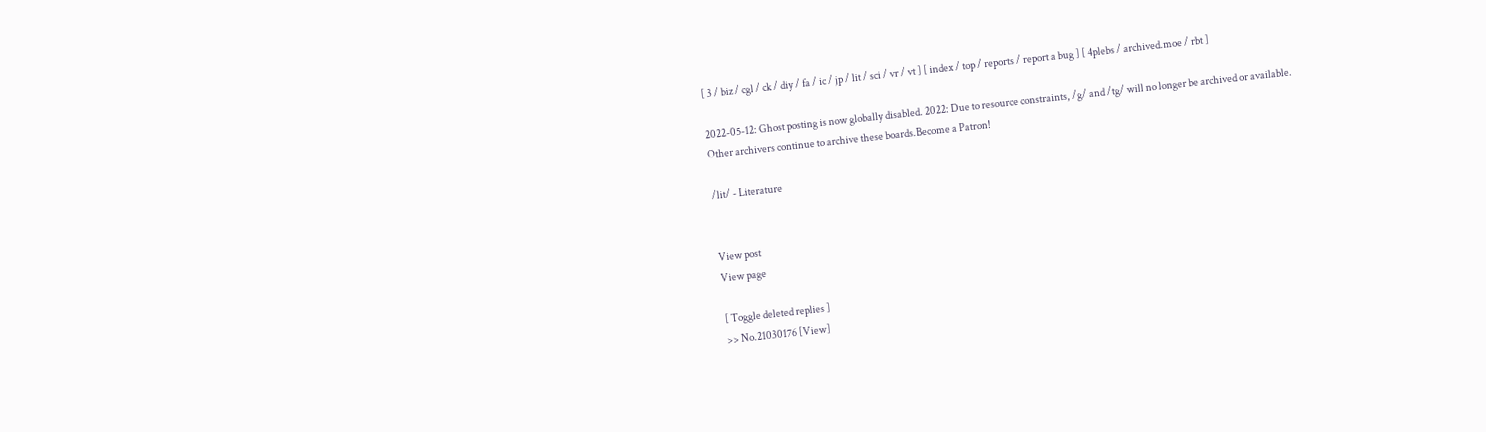[ 3 / biz / cgl / ck / diy / fa / ic / jp / lit / sci / vr / vt ] [ index / top / reports / report a bug ] [ 4plebs / archived.moe / rbt ]

2022-05-12: Ghost posting is now globally disabled. 2022: Due to resource constraints, /g/ and /tg/ will no longer be archived or available. Other archivers continue to archive these boards.Become a Patron!

/lit/ - Literature


View post
View page

[ Toggle deleted replies ]
>> No.21030176 [View]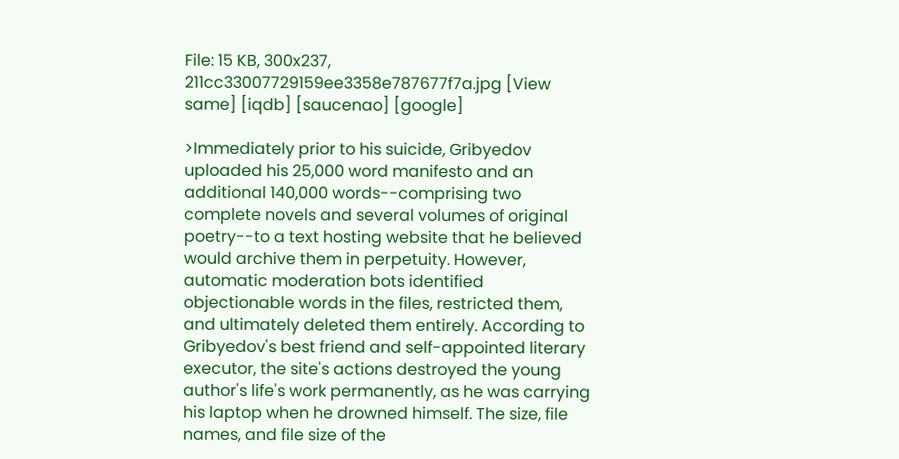File: 15 KB, 300x237, 211cc33007729159ee3358e787677f7a.jpg [View same] [iqdb] [saucenao] [google]

>Immediately prior to his suicide, Gribyedov uploaded his 25,000 word manifesto and an additional 140,000 words--comprising two complete novels and several volumes of original poetry--to a text hosting website that he believed would archive them in perpetuity. However, automatic moderation bots identified objectionable words in the files, restricted them, and ultimately deleted them entirely. According to Gribyedov's best friend and self-appointed literary executor, the site's actions destroyed the young author's life's work permanently, as he was carrying his laptop when he drowned himself. The size, file names, and file size of the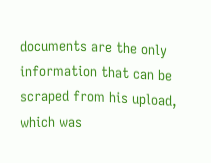documents are the only information that can be scraped from his upload, which was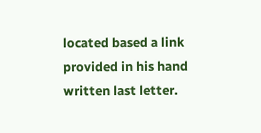located based a link provided in his hand written last letter.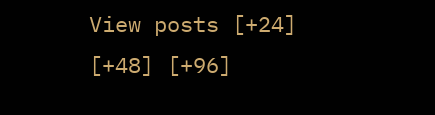View posts [+24] [+48] [+96]